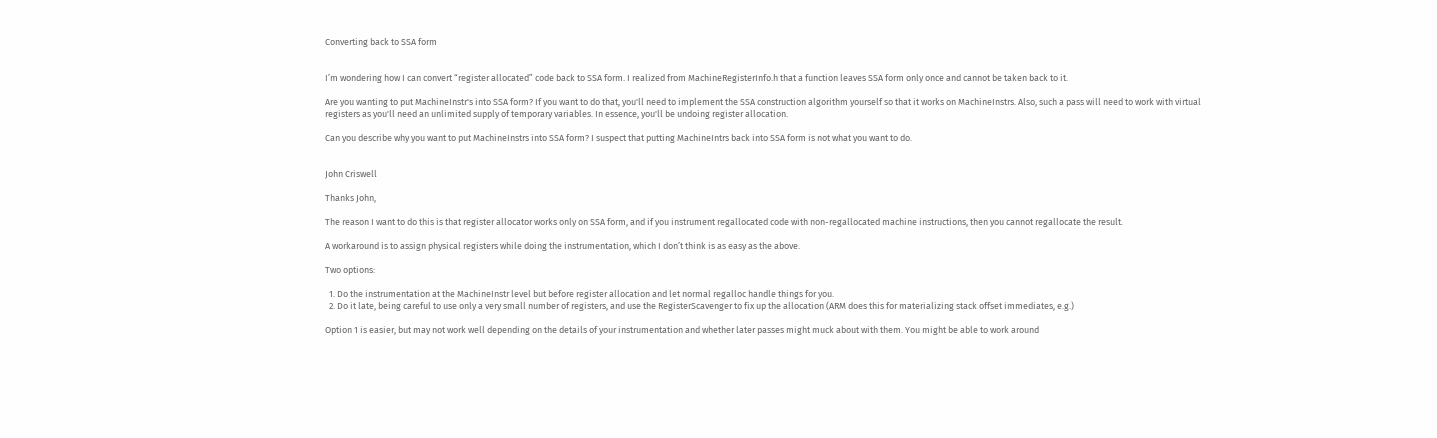Converting back to SSA form


I’m wondering how I can convert “register allocated” code back to SSA form. I realized from MachineRegisterInfo.h that a function leaves SSA form only once and cannot be taken back to it.

Are you wanting to put MachineInstr's into SSA form? If you want to do that, you'll need to implement the SSA construction algorithm yourself so that it works on MachineInstrs. Also, such a pass will need to work with virtual registers as you'll need an unlimited supply of temporary variables. In essence, you'll be undoing register allocation.

Can you describe why you want to put MachineInstrs into SSA form? I suspect that putting MachineIntrs back into SSA form is not what you want to do.


John Criswell

Thanks John,

The reason I want to do this is that register allocator works only on SSA form, and if you instrument regallocated code with non-regallocated machine instructions, then you cannot regallocate the result.

A workaround is to assign physical registers while doing the instrumentation, which I don’t think is as easy as the above.

Two options:

  1. Do the instrumentation at the MachineInstr level but before register allocation and let normal regalloc handle things for you.
  2. Do it late, being careful to use only a very small number of registers, and use the RegisterScavenger to fix up the allocation (ARM does this for materializing stack offset immediates, e.g.)

Option 1 is easier, but may not work well depending on the details of your instrumentation and whether later passes might muck about with them. You might be able to work around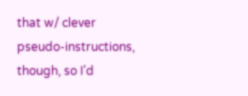that w/ clever pseudo-instructions, though, so I’d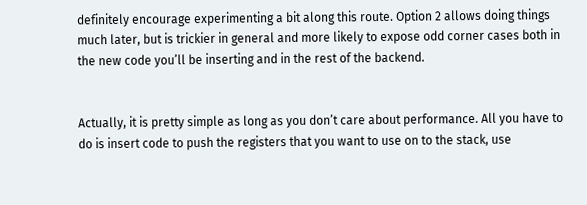definitely encourage experimenting a bit along this route. Option 2 allows doing things much later, but is trickier in general and more likely to expose odd corner cases both in the new code you’ll be inserting and in the rest of the backend.


Actually, it is pretty simple as long as you don’t care about performance. All you have to do is insert code to push the registers that you want to use on to the stack, use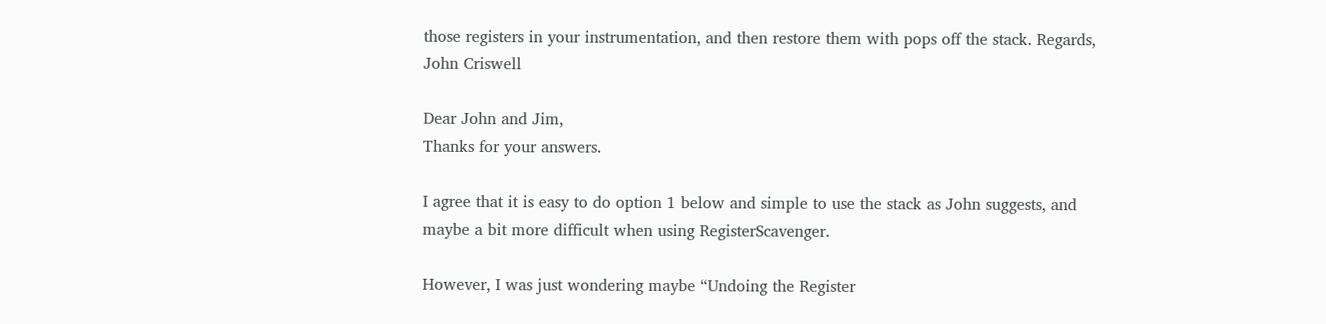those registers in your instrumentation, and then restore them with pops off the stack. Regards, John Criswell

Dear John and Jim,
Thanks for your answers.

I agree that it is easy to do option 1 below and simple to use the stack as John suggests, and maybe a bit more difficult when using RegisterScavenger.

However, I was just wondering maybe “Undoing the Register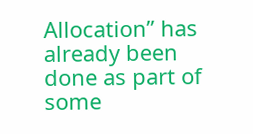Allocation” has already been done as part of some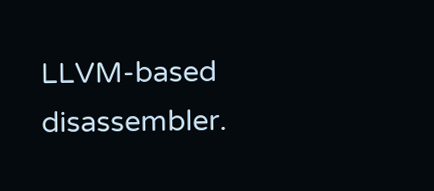LLVM-based disassembler.